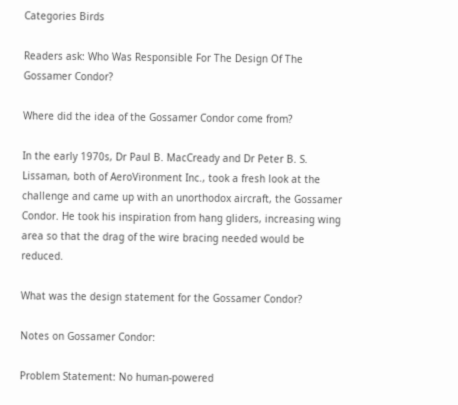Categories Birds

Readers ask: Who Was Responsible For The Design Of The Gossamer Condor?

Where did the idea of the Gossamer Condor come from?

In the early 1970s, Dr Paul B. MacCready and Dr Peter B. S. Lissaman, both of AeroVironment Inc., took a fresh look at the challenge and came up with an unorthodox aircraft, the Gossamer Condor. He took his inspiration from hang gliders, increasing wing area so that the drag of the wire bracing needed would be reduced.

What was the design statement for the Gossamer Condor?

Notes on Gossamer Condor:

Problem Statement: No human-powered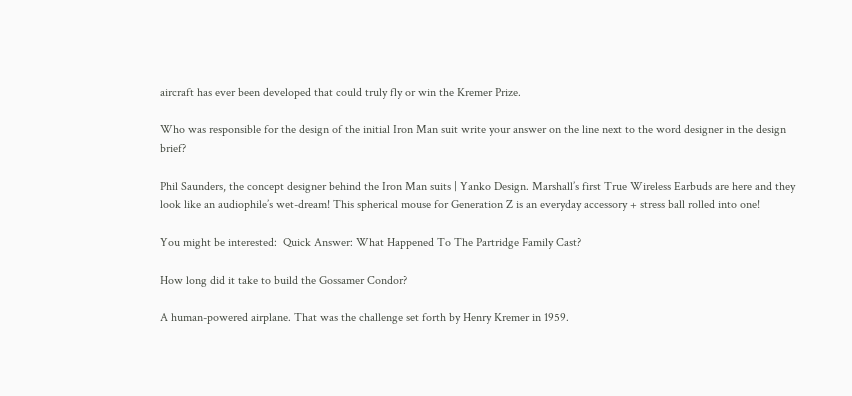aircraft has ever been developed that could truly fly or win the Kremer Prize.

Who was responsible for the design of the initial Iron Man suit write your answer on the line next to the word designer in the design brief?

Phil Saunders, the concept designer behind the Iron Man suits | Yanko Design. Marshall’s first True Wireless Earbuds are here and they look like an audiophile’s wet-dream! This spherical mouse for Generation Z is an everyday accessory + stress ball rolled into one!

You might be interested:  Quick Answer: What Happened To The Partridge Family Cast?

How long did it take to build the Gossamer Condor?

A human-powered airplane. That was the challenge set forth by Henry Kremer in 1959.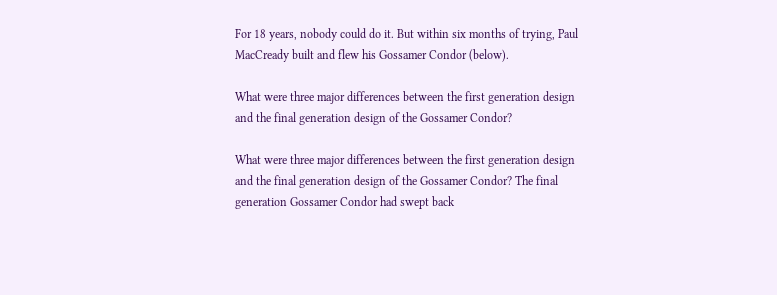For 18 years, nobody could do it. But within six months of trying, Paul MacCready built and flew his Gossamer Condor (below).

What were three major differences between the first generation design and the final generation design of the Gossamer Condor?

What were three major differences between the first generation design and the final generation design of the Gossamer Condor? The final generation Gossamer Condor had swept back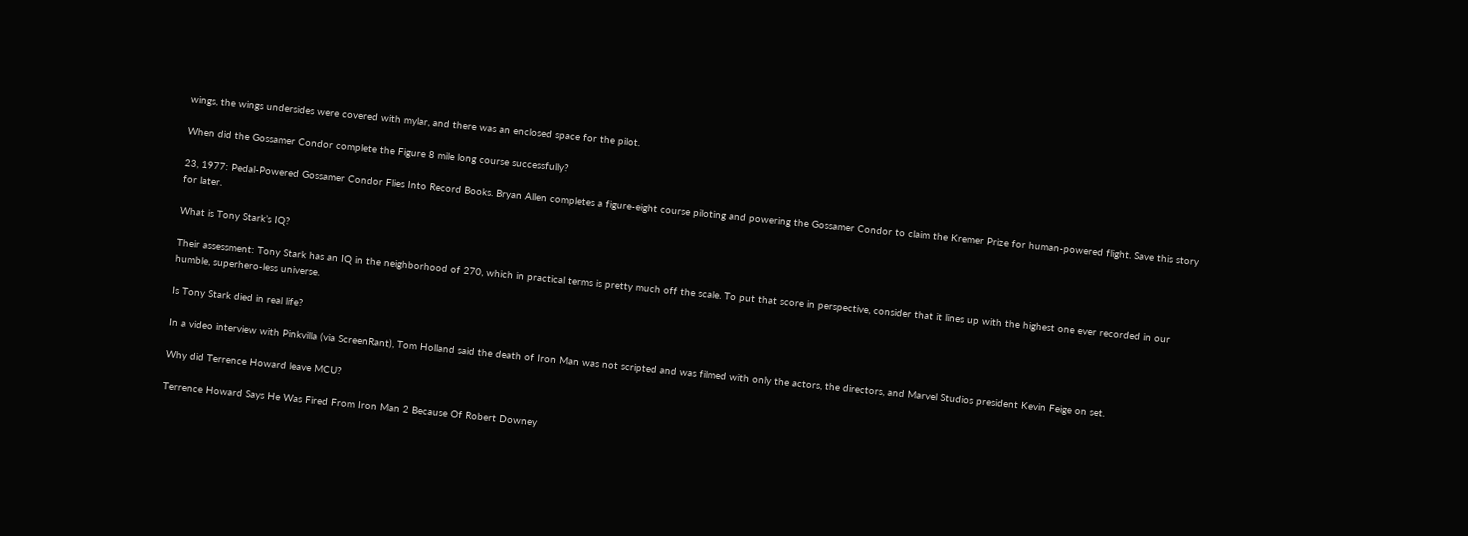wings, the wings undersides were covered with mylar, and there was an enclosed space for the pilot.

When did the Gossamer Condor complete the Figure 8 mile long course successfully?

23, 1977: Pedal-Powered Gossamer Condor Flies Into Record Books. Bryan Allen completes a figure-eight course piloting and powering the Gossamer Condor to claim the Kremer Prize for human-powered flight. Save this story for later.

What is Tony Stark’s IQ?

Their assessment: Tony Stark has an IQ in the neighborhood of 270, which in practical terms is pretty much off the scale. To put that score in perspective, consider that it lines up with the highest one ever recorded in our humble, superhero-less universe.

Is Tony Stark died in real life?

In a video interview with Pinkvilla (via ScreenRant), Tom Holland said the death of Iron Man was not scripted and was filmed with only the actors, the directors, and Marvel Studios president Kevin Feige on set.

Why did Terrence Howard leave MCU?

Terrence Howard Says He Was Fired From Iron Man 2 Because Of Robert Downey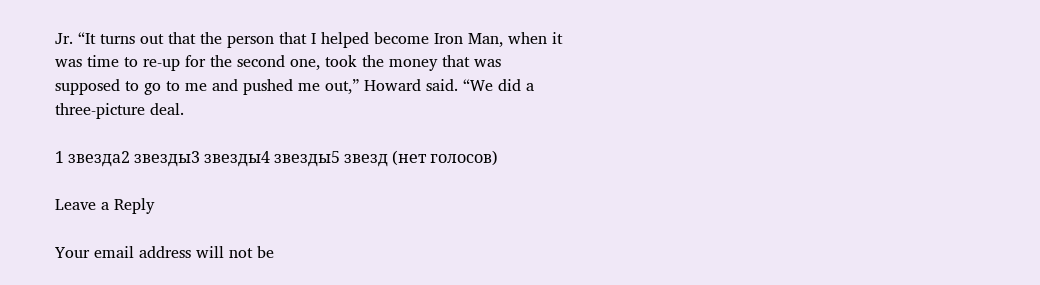Jr. “It turns out that the person that I helped become Iron Man, when it was time to re-up for the second one, took the money that was supposed to go to me and pushed me out,” Howard said. “We did a three-picture deal.

1 звезда2 звезды3 звезды4 звезды5 звезд (нет голосов)

Leave a Reply

Your email address will not be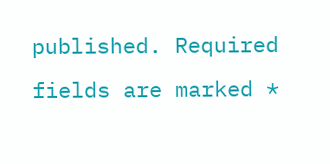published. Required fields are marked *